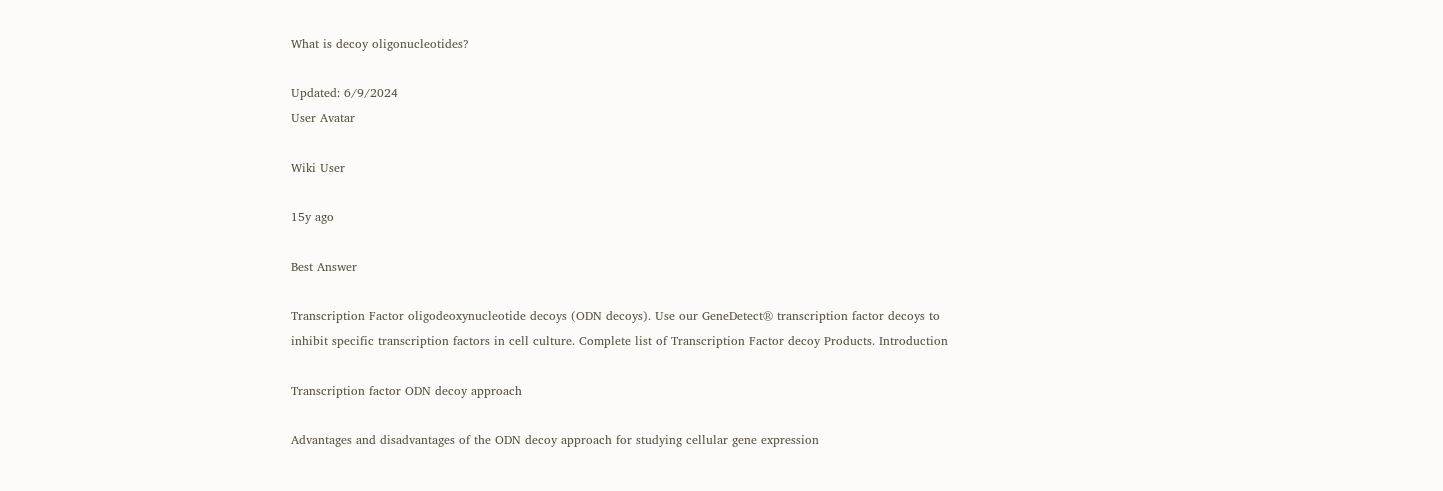What is decoy oligonucleotides?

Updated: 6/9/2024
User Avatar

Wiki User

15y ago

Best Answer

Transcription Factor oligodeoxynucleotide decoys (ODN decoys). Use our GeneDetect® transcription factor decoys to inhibit specific transcription factors in cell culture. Complete list of Transcription Factor decoy Products. Introduction

Transcription factor ODN decoy approach

Advantages and disadvantages of the ODN decoy approach for studying cellular gene expression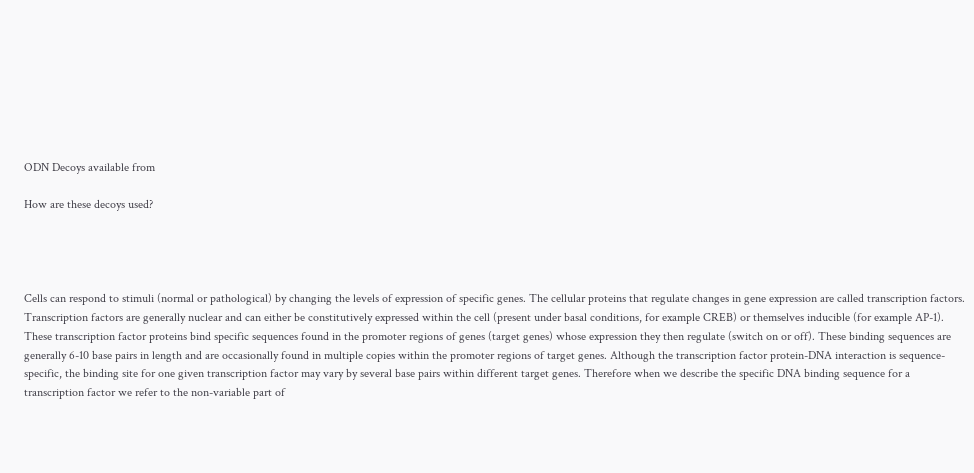ODN Decoys available from

How are these decoys used?




Cells can respond to stimuli (normal or pathological) by changing the levels of expression of specific genes. The cellular proteins that regulate changes in gene expression are called transcription factors. Transcription factors are generally nuclear and can either be constitutively expressed within the cell (present under basal conditions, for example CREB) or themselves inducible (for example AP-1). These transcription factor proteins bind specific sequences found in the promoter regions of genes (target genes) whose expression they then regulate (switch on or off). These binding sequences are generally 6-10 base pairs in length and are occasionally found in multiple copies within the promoter regions of target genes. Although the transcription factor protein-DNA interaction is sequence-specific, the binding site for one given transcription factor may vary by several base pairs within different target genes. Therefore when we describe the specific DNA binding sequence for a transcription factor we refer to the non-variable part of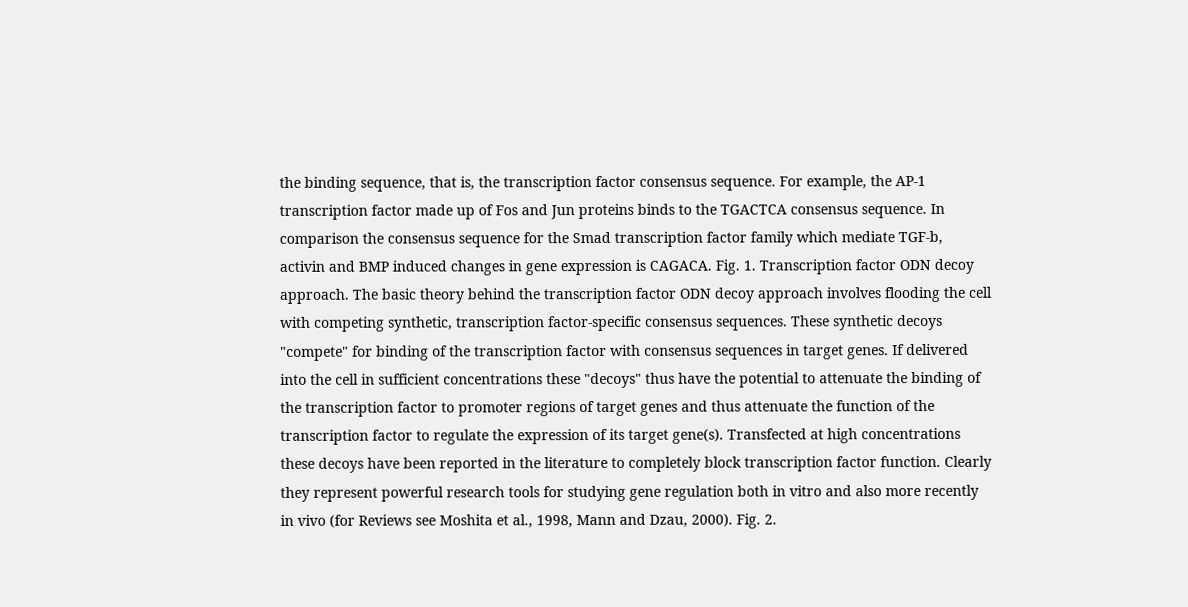the binding sequence, that is, the transcription factor consensus sequence. For example, the AP-1 transcription factor made up of Fos and Jun proteins binds to the TGACTCA consensus sequence. In comparison the consensus sequence for the Smad transcription factor family which mediate TGF-b, activin and BMP induced changes in gene expression is CAGACA. Fig. 1. Transcription factor ODN decoy approach. The basic theory behind the transcription factor ODN decoy approach involves flooding the cell with competing synthetic, transcription factor-specific consensus sequences. These synthetic decoys "compete" for binding of the transcription factor with consensus sequences in target genes. If delivered into the cell in sufficient concentrations these "decoys" thus have the potential to attenuate the binding of the transcription factor to promoter regions of target genes and thus attenuate the function of the transcription factor to regulate the expression of its target gene(s). Transfected at high concentrations these decoys have been reported in the literature to completely block transcription factor function. Clearly they represent powerful research tools for studying gene regulation both in vitro and also more recently in vivo (for Reviews see Moshita et al., 1998, Mann and Dzau, 2000). Fig. 2.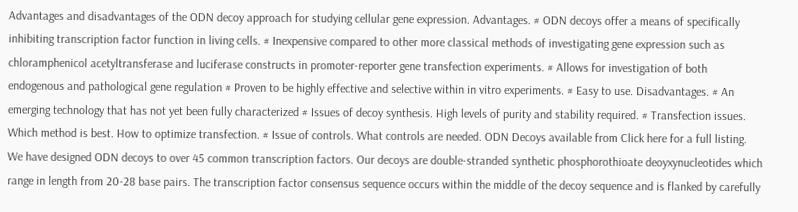Advantages and disadvantages of the ODN decoy approach for studying cellular gene expression. Advantages. # ODN decoys offer a means of specifically inhibiting transcription factor function in living cells. # Inexpensive compared to other more classical methods of investigating gene expression such as chloramphenicol acetyltransferase and luciferase constructs in promoter-reporter gene transfection experiments. # Allows for investigation of both endogenous and pathological gene regulation # Proven to be highly effective and selective within in vitro experiments. # Easy to use. Disadvantages. # An emerging technology that has not yet been fully characterized # Issues of decoy synthesis. High levels of purity and stability required. # Transfection issues. Which method is best. How to optimize transfection. # Issue of controls. What controls are needed. ODN Decoys available from Click here for a full listing. We have designed ODN decoys to over 45 common transcription factors. Our decoys are double-stranded synthetic phosphorothioate deoyxynucleotides which range in length from 20-28 base pairs. The transcription factor consensus sequence occurs within the middle of the decoy sequence and is flanked by carefully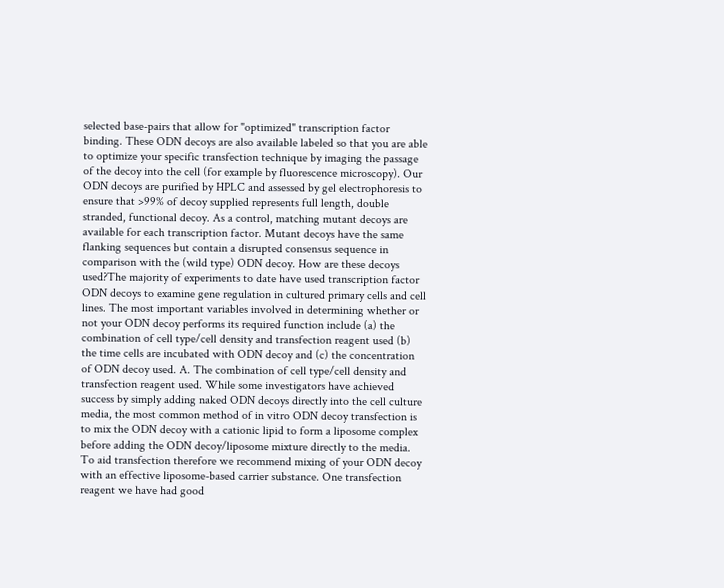selected base-pairs that allow for "optimized" transcription factor binding. These ODN decoys are also available labeled so that you are able to optimize your specific transfection technique by imaging the passage of the decoy into the cell (for example by fluorescence microscopy). Our ODN decoys are purified by HPLC and assessed by gel electrophoresis to ensure that >99% of decoy supplied represents full length, double stranded, functional decoy. As a control, matching mutant decoys are available for each transcription factor. Mutant decoys have the same flanking sequences but contain a disrupted consensus sequence in comparison with the (wild type) ODN decoy. How are these decoys used?The majority of experiments to date have used transcription factor ODN decoys to examine gene regulation in cultured primary cells and cell lines. The most important variables involved in determining whether or not your ODN decoy performs its required function include (a) the combination of cell type/cell density and transfection reagent used (b) the time cells are incubated with ODN decoy and (c) the concentration of ODN decoy used. A. The combination of cell type/cell density and transfection reagent used. While some investigators have achieved success by simply adding naked ODN decoys directly into the cell culture media, the most common method of in vitro ODN decoy transfection is to mix the ODN decoy with a cationic lipid to form a liposome complex before adding the ODN decoy/liposome mixture directly to the media. To aid transfection therefore we recommend mixing of your ODN decoy with an effective liposome-based carrier substance. One transfection reagent we have had good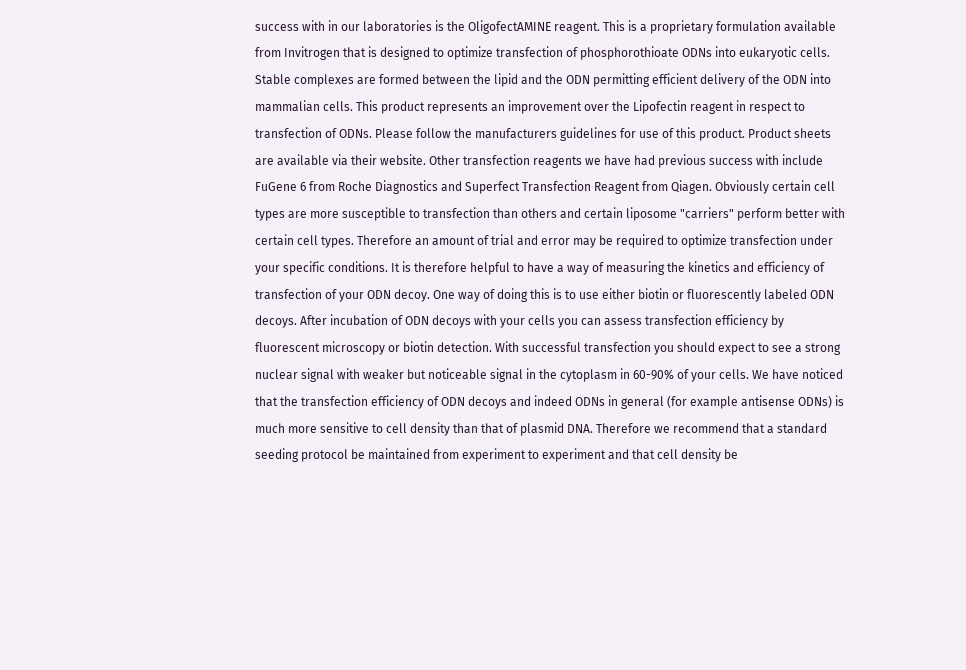success with in our laboratories is the OligofectAMINE reagent. This is a proprietary formulation available from Invitrogen that is designed to optimize transfection of phosphorothioate ODNs into eukaryotic cells. Stable complexes are formed between the lipid and the ODN permitting efficient delivery of the ODN into mammalian cells. This product represents an improvement over the Lipofectin reagent in respect to transfection of ODNs. Please follow the manufacturers guidelines for use of this product. Product sheets are available via their website. Other transfection reagents we have had previous success with include FuGene 6 from Roche Diagnostics and Superfect Transfection Reagent from Qiagen. Obviously certain cell types are more susceptible to transfection than others and certain liposome "carriers" perform better with certain cell types. Therefore an amount of trial and error may be required to optimize transfection under your specific conditions. It is therefore helpful to have a way of measuring the kinetics and efficiency of transfection of your ODN decoy. One way of doing this is to use either biotin or fluorescently labeled ODN decoys. After incubation of ODN decoys with your cells you can assess transfection efficiency by fluorescent microscopy or biotin detection. With successful transfection you should expect to see a strong nuclear signal with weaker but noticeable signal in the cytoplasm in 60-90% of your cells. We have noticed that the transfection efficiency of ODN decoys and indeed ODNs in general (for example antisense ODNs) is much more sensitive to cell density than that of plasmid DNA. Therefore we recommend that a standard seeding protocol be maintained from experiment to experiment and that cell density be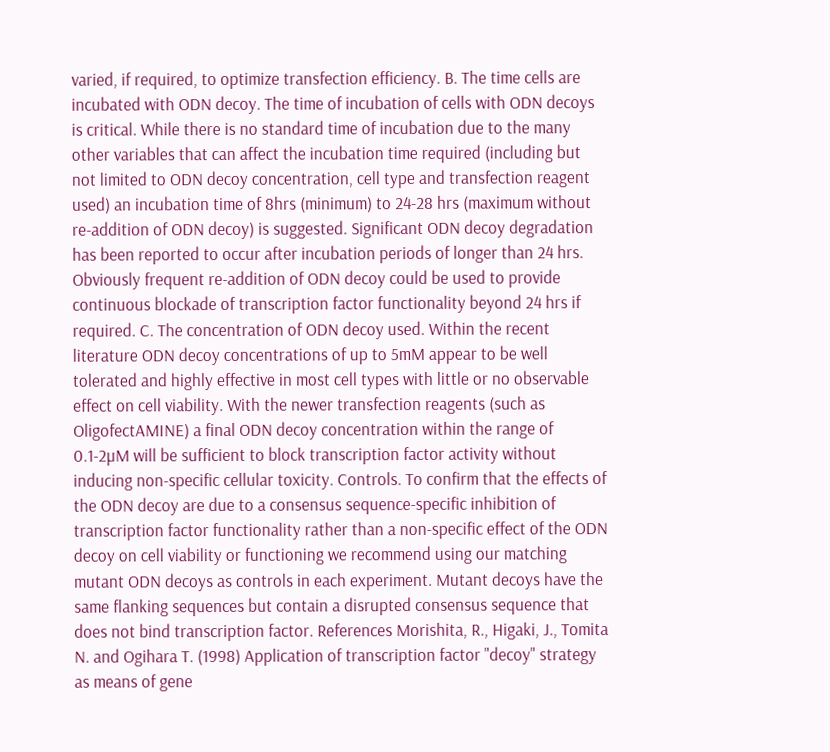varied, if required, to optimize transfection efficiency. B. The time cells are incubated with ODN decoy. The time of incubation of cells with ODN decoys is critical. While there is no standard time of incubation due to the many other variables that can affect the incubation time required (including but not limited to ODN decoy concentration, cell type and transfection reagent used) an incubation time of 8hrs (minimum) to 24-28 hrs (maximum without re-addition of ODN decoy) is suggested. Significant ODN decoy degradation has been reported to occur after incubation periods of longer than 24 hrs. Obviously frequent re-addition of ODN decoy could be used to provide continuous blockade of transcription factor functionality beyond 24 hrs if required. C. The concentration of ODN decoy used. Within the recent literature ODN decoy concentrations of up to 5mM appear to be well tolerated and highly effective in most cell types with little or no observable effect on cell viability. With the newer transfection reagents (such as OligofectAMINE) a final ODN decoy concentration within the range of 0.1-2µM will be sufficient to block transcription factor activity without inducing non-specific cellular toxicity. Controls. To confirm that the effects of the ODN decoy are due to a consensus sequence-specific inhibition of transcription factor functionality rather than a non-specific effect of the ODN decoy on cell viability or functioning we recommend using our matching mutant ODN decoys as controls in each experiment. Mutant decoys have the same flanking sequences but contain a disrupted consensus sequence that does not bind transcription factor. References Morishita, R., Higaki, J., Tomita N. and Ogihara T. (1998) Application of transcription factor "decoy" strategy as means of gene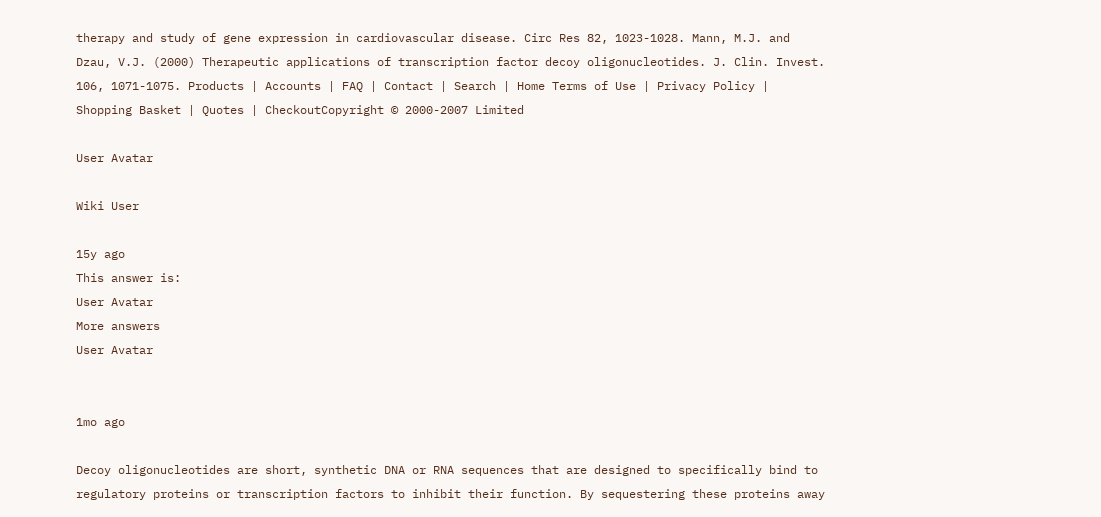therapy and study of gene expression in cardiovascular disease. Circ Res 82, 1023-1028. Mann, M.J. and Dzau, V.J. (2000) Therapeutic applications of transcription factor decoy oligonucleotides. J. Clin. Invest. 106, 1071-1075. Products | Accounts | FAQ | Contact | Search | Home Terms of Use | Privacy Policy | Shopping Basket | Quotes | CheckoutCopyright © 2000-2007 Limited

User Avatar

Wiki User

15y ago
This answer is:
User Avatar
More answers
User Avatar


1mo ago

Decoy oligonucleotides are short, synthetic DNA or RNA sequences that are designed to specifically bind to regulatory proteins or transcription factors to inhibit their function. By sequestering these proteins away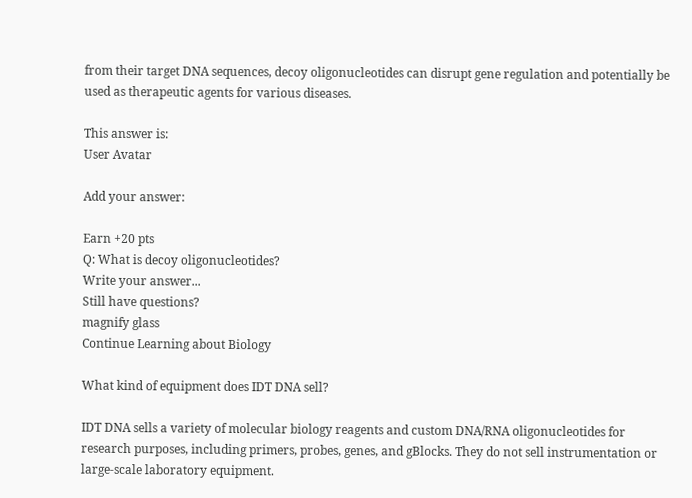from their target DNA sequences, decoy oligonucleotides can disrupt gene regulation and potentially be used as therapeutic agents for various diseases.

This answer is:
User Avatar

Add your answer:

Earn +20 pts
Q: What is decoy oligonucleotides?
Write your answer...
Still have questions?
magnify glass
Continue Learning about Biology

What kind of equipment does IDT DNA sell?

IDT DNA sells a variety of molecular biology reagents and custom DNA/RNA oligonucleotides for research purposes, including primers, probes, genes, and gBlocks. They do not sell instrumentation or large-scale laboratory equipment.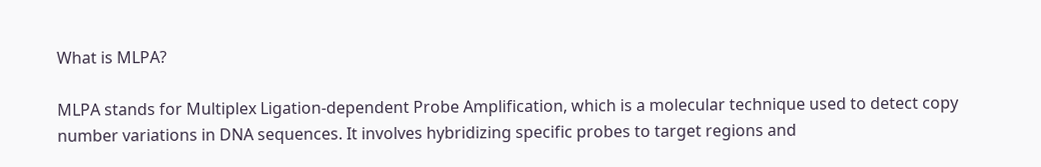What is MLPA?

MLPA stands for Multiplex Ligation-dependent Probe Amplification, which is a molecular technique used to detect copy number variations in DNA sequences. It involves hybridizing specific probes to target regions and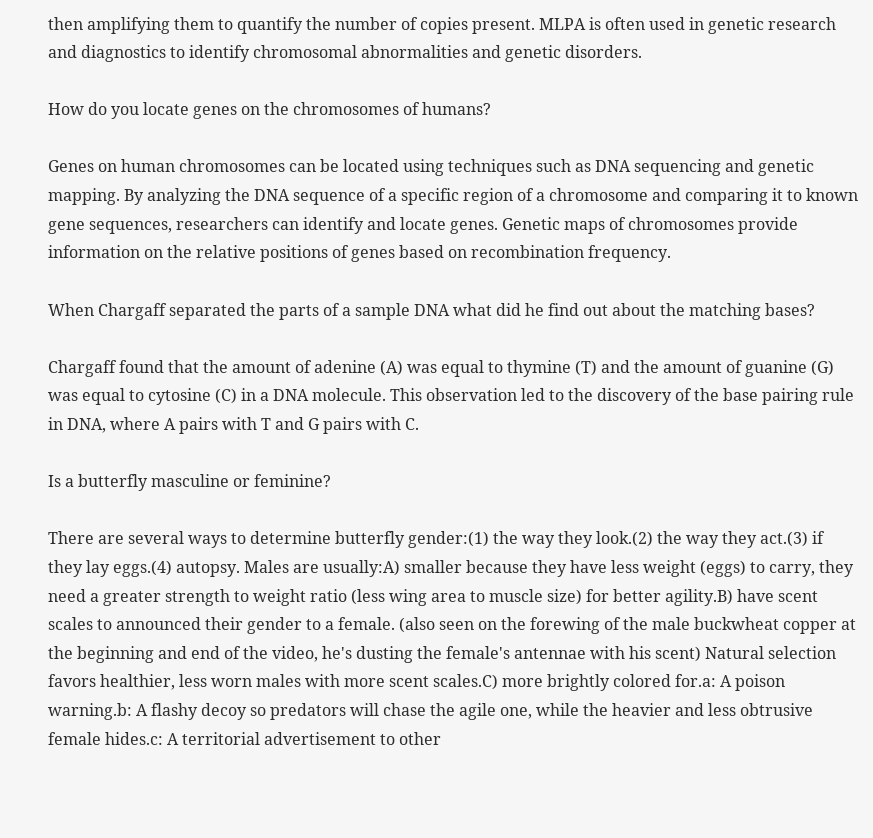then amplifying them to quantify the number of copies present. MLPA is often used in genetic research and diagnostics to identify chromosomal abnormalities and genetic disorders.

How do you locate genes on the chromosomes of humans?

Genes on human chromosomes can be located using techniques such as DNA sequencing and genetic mapping. By analyzing the DNA sequence of a specific region of a chromosome and comparing it to known gene sequences, researchers can identify and locate genes. Genetic maps of chromosomes provide information on the relative positions of genes based on recombination frequency.

When Chargaff separated the parts of a sample DNA what did he find out about the matching bases?

Chargaff found that the amount of adenine (A) was equal to thymine (T) and the amount of guanine (G) was equal to cytosine (C) in a DNA molecule. This observation led to the discovery of the base pairing rule in DNA, where A pairs with T and G pairs with C.

Is a butterfly masculine or feminine?

There are several ways to determine butterfly gender:(1) the way they look.(2) the way they act.(3) if they lay eggs.(4) autopsy. Males are usually:A) smaller because they have less weight (eggs) to carry, they need a greater strength to weight ratio (less wing area to muscle size) for better agility.B) have scent scales to announced their gender to a female. (also seen on the forewing of the male buckwheat copper at the beginning and end of the video, he's dusting the female's antennae with his scent) Natural selection favors healthier, less worn males with more scent scales.C) more brightly colored for.a: A poison warning.b: A flashy decoy so predators will chase the agile one, while the heavier and less obtrusive female hides.c: A territorial advertisement to other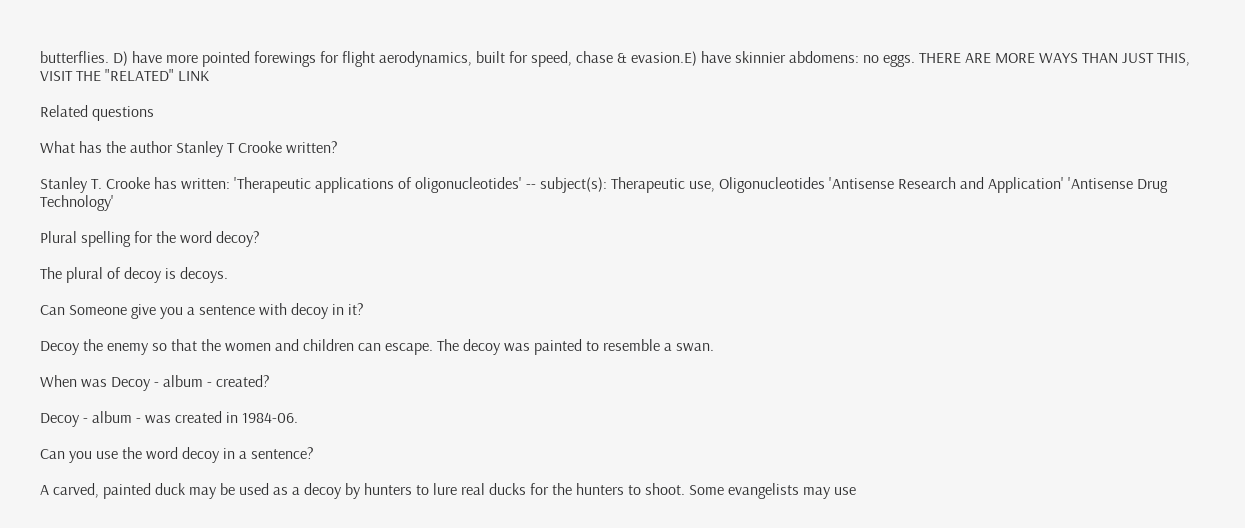butterflies. D) have more pointed forewings for flight aerodynamics, built for speed, chase & evasion.E) have skinnier abdomens: no eggs. THERE ARE MORE WAYS THAN JUST THIS, VISIT THE "RELATED" LINK

Related questions

What has the author Stanley T Crooke written?

Stanley T. Crooke has written: 'Therapeutic applications of oligonucleotides' -- subject(s): Therapeutic use, Oligonucleotides 'Antisense Research and Application' 'Antisense Drug Technology'

Plural spelling for the word decoy?

The plural of decoy is decoys.

Can Someone give you a sentence with decoy in it?

Decoy the enemy so that the women and children can escape. The decoy was painted to resemble a swan.

When was Decoy - album - created?

Decoy - album - was created in 1984-06.

Can you use the word decoy in a sentence?

A carved, painted duck may be used as a decoy by hunters to lure real ducks for the hunters to shoot. Some evangelists may use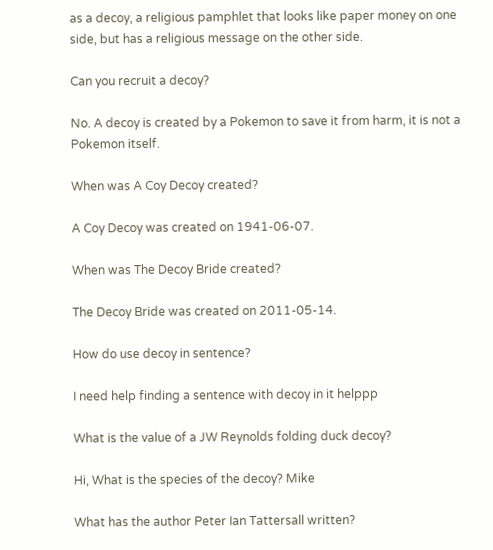as a decoy, a religious pamphlet that looks like paper money on one side, but has a religious message on the other side.

Can you recruit a decoy?

No. A decoy is created by a Pokemon to save it from harm, it is not a Pokemon itself.

When was A Coy Decoy created?

A Coy Decoy was created on 1941-06-07.

When was The Decoy Bride created?

The Decoy Bride was created on 2011-05-14.

How do use decoy in sentence?

I need help finding a sentence with decoy in it helppp

What is the value of a JW Reynolds folding duck decoy?

Hi, What is the species of the decoy? Mike

What has the author Peter Ian Tattersall written?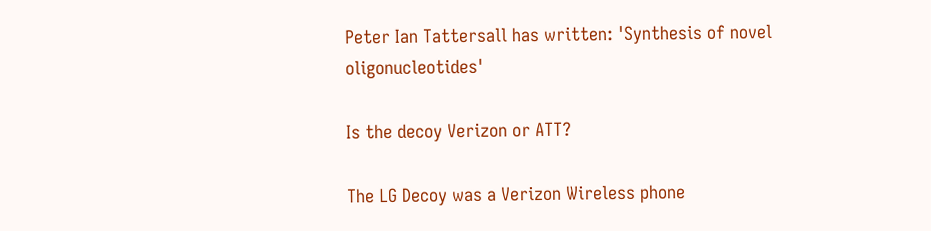Peter Ian Tattersall has written: 'Synthesis of novel oligonucleotides'

Is the decoy Verizon or ATT?

The LG Decoy was a Verizon Wireless phone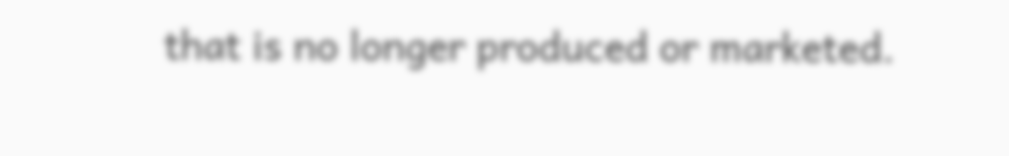that is no longer produced or marketed.